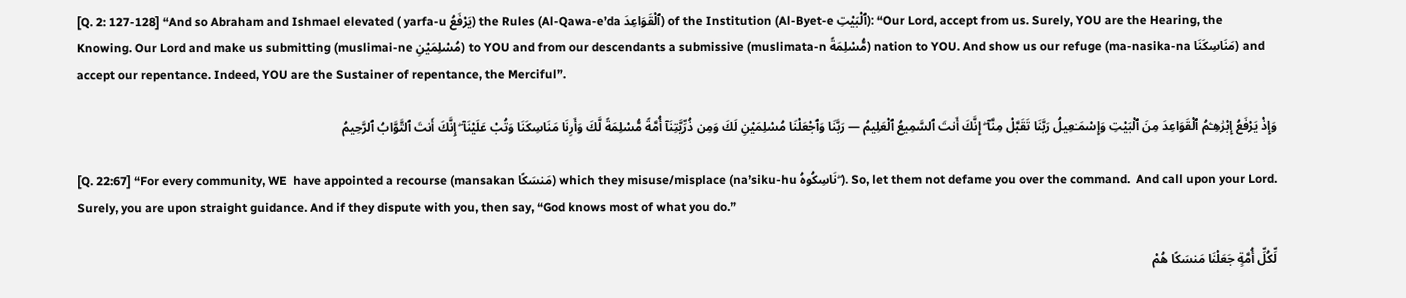[Q. 2: 127-128] “And so Abraham and Ishmael elevated ( yarfa-u يَرْفَعُ) the Rules (Al-Qawa-e’da ٱلْقَوَاعِدَ) of the Institution (Al-Byet-e ٱلْبَيْتِ): “Our Lord, accept from us. Surely, YOU are the Hearing, the Knowing. Our Lord and make us submitting (muslimai-ne مُسْلِمَيْنِ) to YOU and from our descendants a submissive (muslimata-n مُّسْلِمَةً) nation to YOU. And show us our refuge (ma-nasika-na مَنَاسِكَنَا) and accept our repentance. Indeed, YOU are the Sustainer of repentance, the Merciful”.

وَإِذْ يَرْفَعُ إِبْرَٰهِـۧمُ ٱلْقَوَاعِدَ مِنَ ٱلْبَيْتِ وَإِسْمَـٰعِيلُ رَبَّنَا تَقَبَّلْ مِنَّآ ۖ إِنَّكَ أَنتَ ٱلسَّمِيعُ ٱلْعَلِيمُ — رَبَّنَا وَٱجْعَلْنَا مُسْلِمَيْنِ لَكَ وَمِن ذُرِّيَّتِنَآ أُمَّةً مُّسْلِمَةً لَّكَ وَأَرِنَا مَنَاسِكَنَا وَتُبْ عَلَيْنَآ ۖ إِنَّكَ أَنتَ ٱلتَّوَّابُ ٱلرَّحِيمُ

[Q. 22:67] “For every community, WE  have appointed a recourse (mansakan مَنسَكًا) which they misuse/misplace (na’siku-hu نَاسِكُوهُ ۖ). So, let them not defame you over the command.  And call upon your Lord. Surely, you are upon straight guidance. And if they dispute with you, then say, “God knows most of what you do.”

لِّكُلِّ أُمَّةٍ جَعَلْنَا مَنسَكًا هُمْ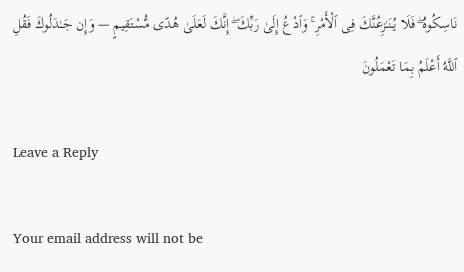نَاسِكُوهُ ۖ فَلَا يُنَـٰزِعُنَّكَ فِى ٱلْأَمْرِ ۚ وَٱدْعُ إِلَىٰ رَبِّكَ ۖ إِنَّكَ لَعَلَىٰ هُدًى مُّسْتَقِيمٍ — وَإِن جَـٰدَلُوكَ فَقُلِ ٱللَّهُ أَعْلَمُ بِمَا تَعْمَلُونَ

Leave a Reply

Your email address will not be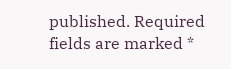published. Required fields are marked *